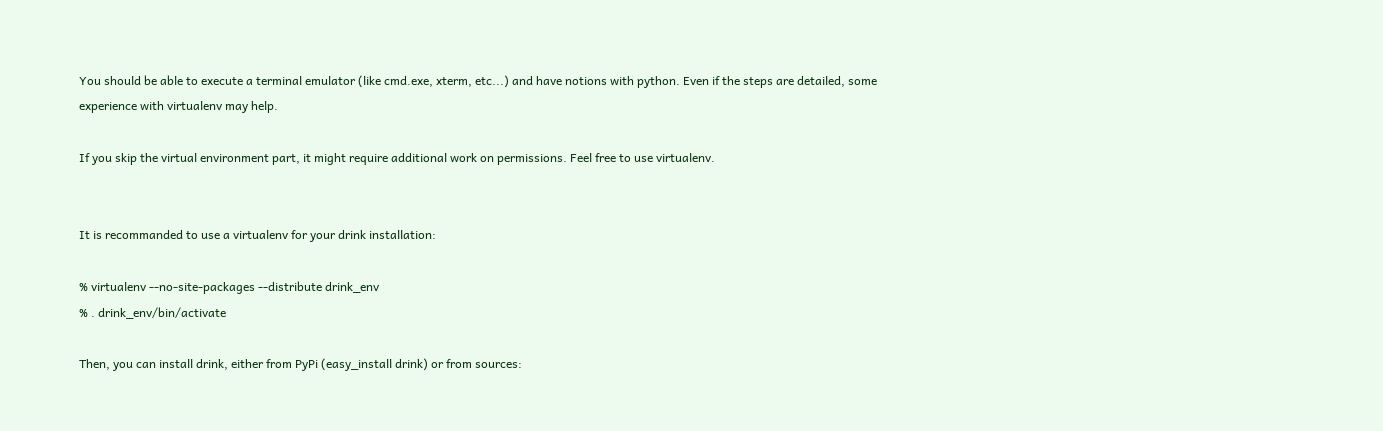You should be able to execute a terminal emulator (like cmd.exe, xterm, etc...) and have notions with python. Even if the steps are detailed, some experience with virtualenv may help.

If you skip the virtual environment part, it might require additional work on permissions. Feel free to use virtualenv.


It is recommanded to use a virtualenv for your drink installation:

% virtualenv --no-site-packages --distribute drink_env
% . drink_env/bin/activate

Then, you can install drink, either from PyPi (easy_install drink) or from sources: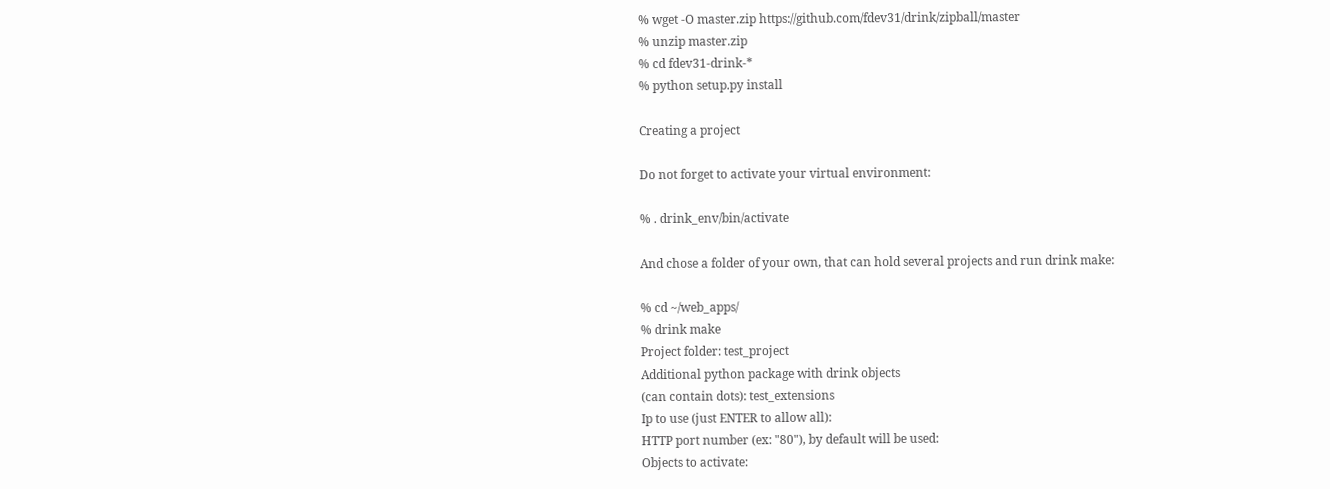% wget -O master.zip https://github.com/fdev31/drink/zipball/master
% unzip master.zip
% cd fdev31-drink-*
% python setup.py install

Creating a project

Do not forget to activate your virtual environment:

% . drink_env/bin/activate

And chose a folder of your own, that can hold several projects and run drink make:

% cd ~/web_apps/
% drink make
Project folder: test_project
Additional python package with drink objects
(can contain dots): test_extensions
Ip to use (just ENTER to allow all):
HTTP port number (ex: "80"), by default will be used:
Objects to activate: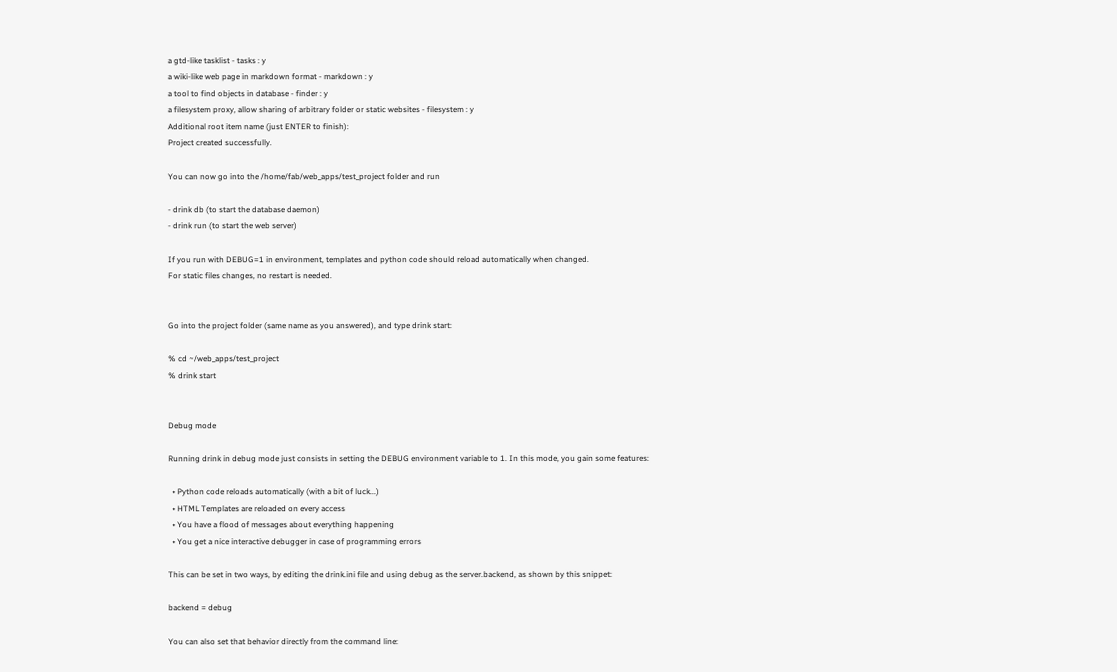a gtd-like tasklist - tasks : y
a wiki-like web page in markdown format - markdown : y
a tool to find objects in database - finder : y
a filesystem proxy, allow sharing of arbitrary folder or static websites - filesystem : y
Additional root item name (just ENTER to finish):
Project created successfully.

You can now go into the /home/fab/web_apps/test_project folder and run

- drink db (to start the database daemon)
- drink run (to start the web server)

If you run with DEBUG=1 in environment, templates and python code should reload automatically when changed.
For static files changes, no restart is needed.


Go into the project folder (same name as you answered), and type drink start:

% cd ~/web_apps/test_project
% drink start


Debug mode

Running drink in debug mode just consists in setting the DEBUG environment variable to 1. In this mode, you gain some features:

  • Python code reloads automatically (with a bit of luck...)
  • HTML Templates are reloaded on every access
  • You have a flood of messages about everything happening
  • You get a nice interactive debugger in case of programming errors

This can be set in two ways, by editing the drink.ini file and using debug as the server.backend, as shown by this snippet:

backend = debug

You can also set that behavior directly from the command line: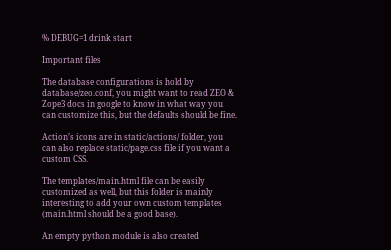% DEBUG=1 drink start

Important files

The database configurations is hold by database/zeo.conf, you might want to read ZEO & Zope3 docs in google to know in what way you can customize this, but the defaults should be fine.

Action’s icons are in static/actions/ folder, you can also replace static/page.css file if you want a custom CSS.

The templates/main.html file can be easily customized as well, but this folder is mainly interesting to add your own custom templates (main.html should be a good base).

An empty python module is also created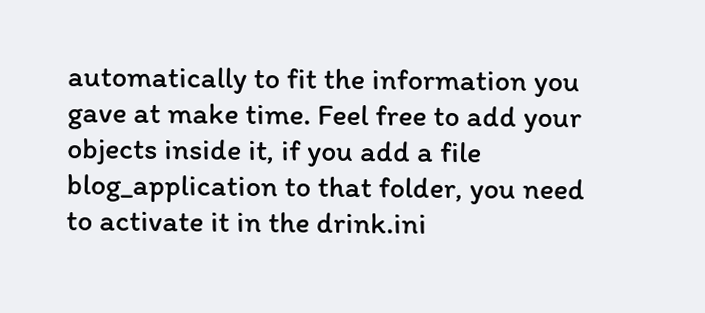automatically to fit the information you gave at make time. Feel free to add your objects inside it, if you add a file blog_application to that folder, you need to activate it in the drink.ini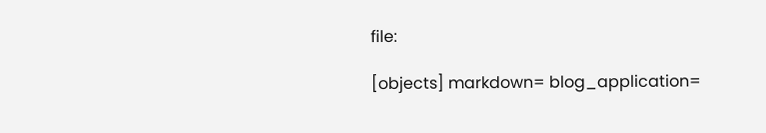file:

[objects] markdown= blog_application=